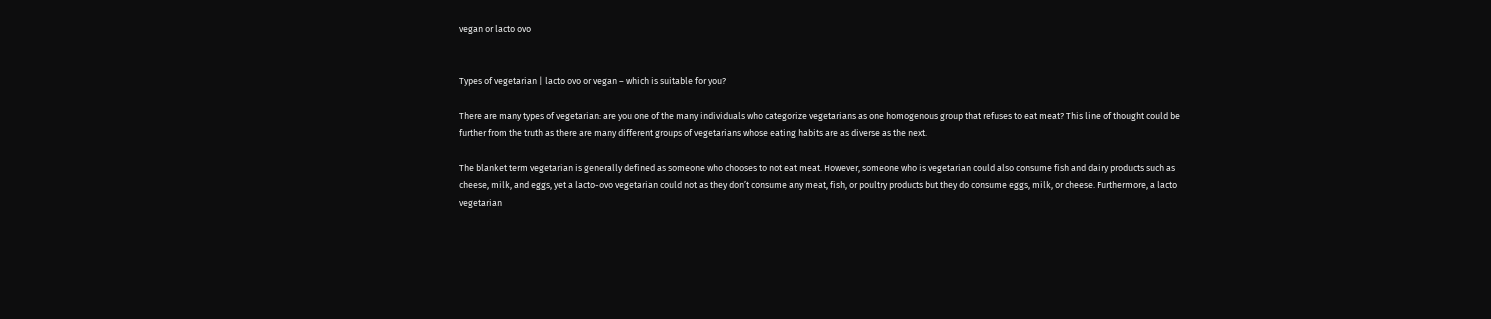vegan or lacto ovo


Types of vegetarian | lacto ovo or vegan – which is suitable for you?

There are many types of vegetarian: are you one of the many individuals who categorize vegetarians as one homogenous group that refuses to eat meat? This line of thought could be further from the truth as there are many different groups of vegetarians whose eating habits are as diverse as the next.

The blanket term vegetarian is generally defined as someone who chooses to not eat meat. However, someone who is vegetarian could also consume fish and dairy products such as cheese, milk, and eggs, yet a lacto-ovo vegetarian could not as they don’t consume any meat, fish, or poultry products but they do consume eggs, milk, or cheese. Furthermore, a lacto vegetarian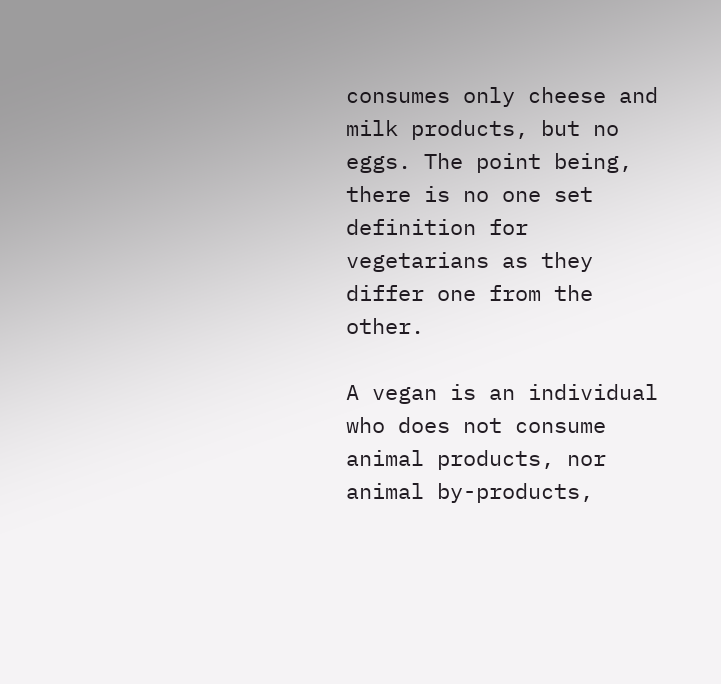consumes only cheese and milk products, but no eggs. The point being, there is no one set definition for vegetarians as they differ one from the other.

A vegan is an individual who does not consume animal products, nor animal by-products,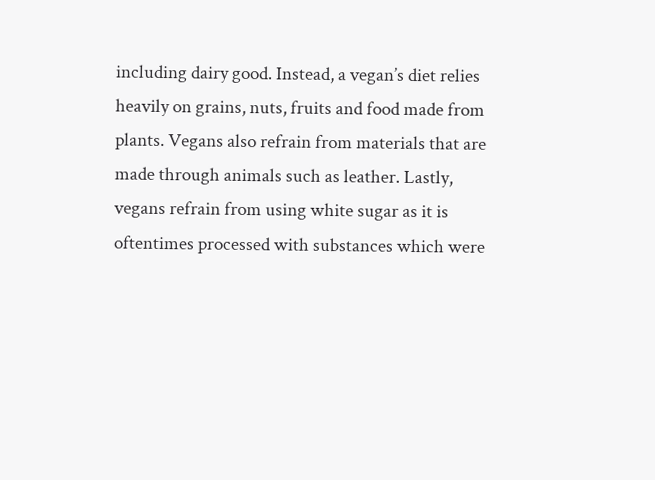including dairy good. Instead, a vegan’s diet relies heavily on grains, nuts, fruits and food made from plants. Vegans also refrain from materials that are made through animals such as leather. Lastly, vegans refrain from using white sugar as it is oftentimes processed with substances which were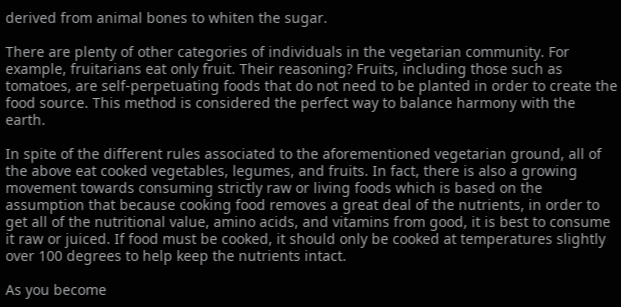derived from animal bones to whiten the sugar.

There are plenty of other categories of individuals in the vegetarian community. For example, fruitarians eat only fruit. Their reasoning? Fruits, including those such as tomatoes, are self-perpetuating foods that do not need to be planted in order to create the food source. This method is considered the perfect way to balance harmony with the earth.

In spite of the different rules associated to the aforementioned vegetarian ground, all of the above eat cooked vegetables, legumes, and fruits. In fact, there is also a growing movement towards consuming strictly raw or living foods which is based on the assumption that because cooking food removes a great deal of the nutrients, in order to get all of the nutritional value, amino acids, and vitamins from good, it is best to consume it raw or juiced. If food must be cooked, it should only be cooked at temperatures slightly over 100 degrees to help keep the nutrients intact.

As you become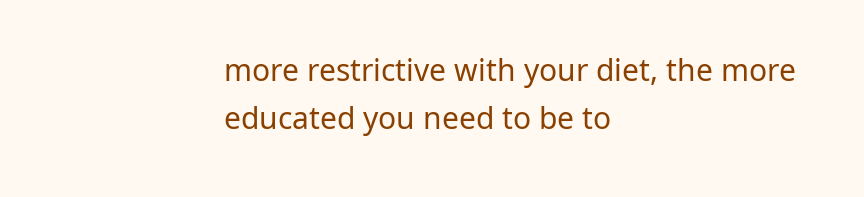more restrictive with your diet, the more educated you need to be to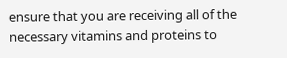ensure that you are receiving all of the necessary vitamins and proteins to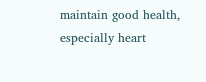maintain good health, especially heart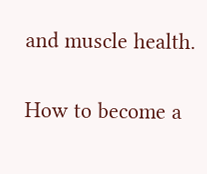and muscle health.

How to become a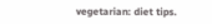vegetarian: diet tips.